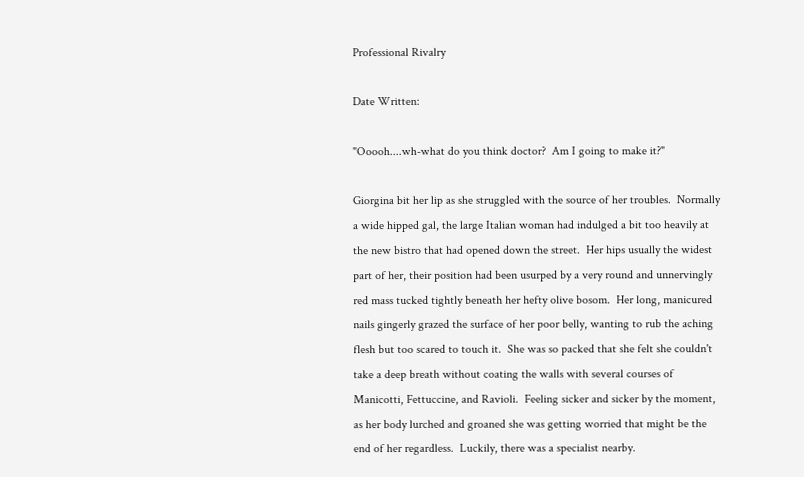Professional Rivalry

Date Written:

"Ooooh....wh-what do you think doctor?  Am I going to make it?"

Giorgina bit her lip as she struggled with the source of her troubles.  Normally a wide hipped gal, the large Italian woman had indulged a bit too heavily at the new bistro that had opened down the street.  Her hips usually the widest part of her, their position had been usurped by a very round and unnervingly red mass tucked tightly beneath her hefty olive bosom.  Her long, manicured nails gingerly grazed the surface of her poor belly, wanting to rub the aching flesh but too scared to touch it.  She was so packed that she felt she couldn't take a deep breath without coating the walls with several courses of Manicotti, Fettuccine, and Ravioli.  Feeling sicker and sicker by the moment, as her body lurched and groaned she was getting worried that might be the end of her regardless.  Luckily, there was a specialist nearby.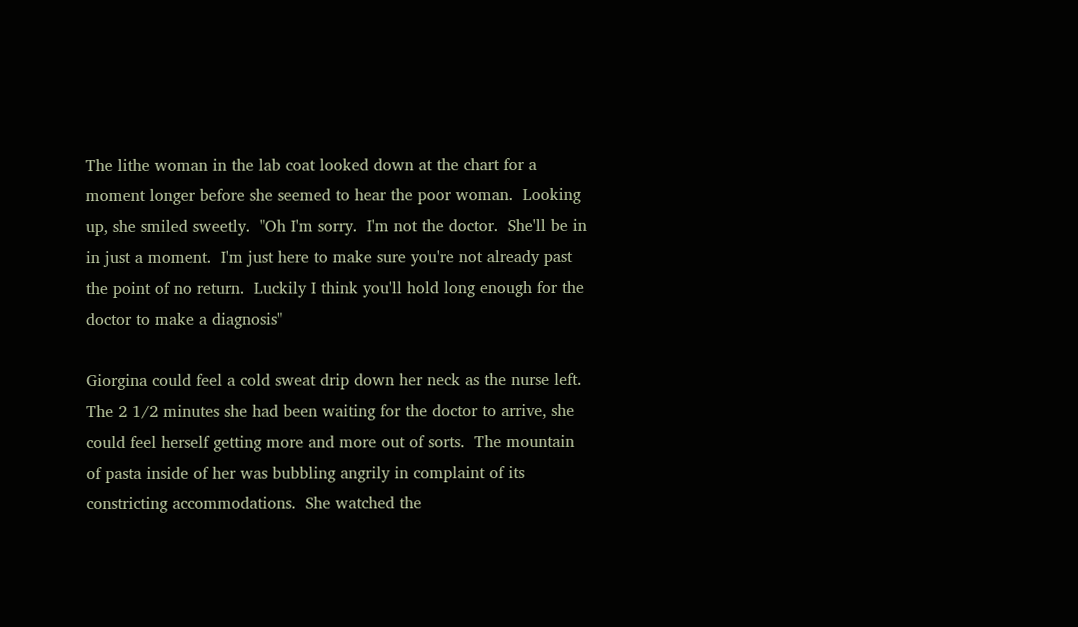The lithe woman in the lab coat looked down at the chart for a moment longer before she seemed to hear the poor woman.  Looking up, she smiled sweetly.  "Oh I'm sorry.  I'm not the doctor.  She'll be in in just a moment.  I'm just here to make sure you're not already past the point of no return.  Luckily I think you'll hold long enough for the doctor to make a diagnosis"

Giorgina could feel a cold sweat drip down her neck as the nurse left.  The 2 1/2 minutes she had been waiting for the doctor to arrive, she could feel herself getting more and more out of sorts.  The mountain of pasta inside of her was bubbling angrily in complaint of its constricting accommodations.  She watched the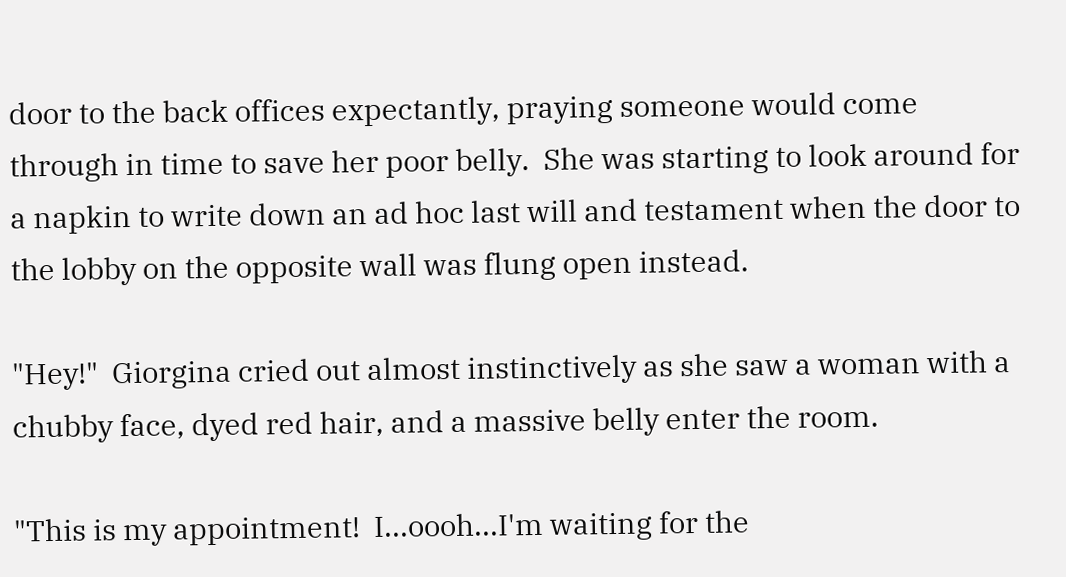door to the back offices expectantly, praying someone would come through in time to save her poor belly.  She was starting to look around for a napkin to write down an ad hoc last will and testament when the door to the lobby on the opposite wall was flung open instead.

"Hey!"  Giorgina cried out almost instinctively as she saw a woman with a chubby face, dyed red hair, and a massive belly enter the room.

"This is my appointment!  I...oooh...I'm waiting for the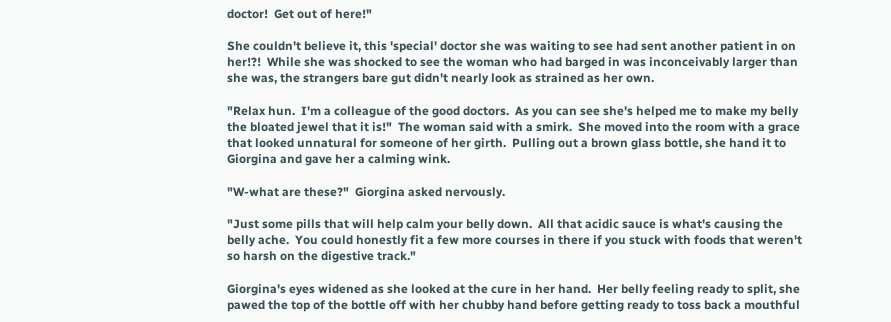doctor!  Get out of here!"

She couldn't believe it, this 'special' doctor she was waiting to see had sent another patient in on her!?!  While she was shocked to see the woman who had barged in was inconceivably larger than she was, the strangers bare gut didn't nearly look as strained as her own.

"Relax hun.  I'm a colleague of the good doctors.  As you can see she's helped me to make my belly the bloated jewel that it is!"  The woman said with a smirk.  She moved into the room with a grace that looked unnatural for someone of her girth.  Pulling out a brown glass bottle, she hand it to Giorgina and gave her a calming wink.

"W-what are these?"  Giorgina asked nervously.

"Just some pills that will help calm your belly down.  All that acidic sauce is what's causing the belly ache.  You could honestly fit a few more courses in there if you stuck with foods that weren't so harsh on the digestive track."

Giorgina's eyes widened as she looked at the cure in her hand.  Her belly feeling ready to split, she pawed the top of the bottle off with her chubby hand before getting ready to toss back a mouthful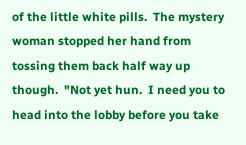of the little white pills.  The mystery woman stopped her hand from tossing them back half way up though.  "Not yet hun.  I need you to head into the lobby before you take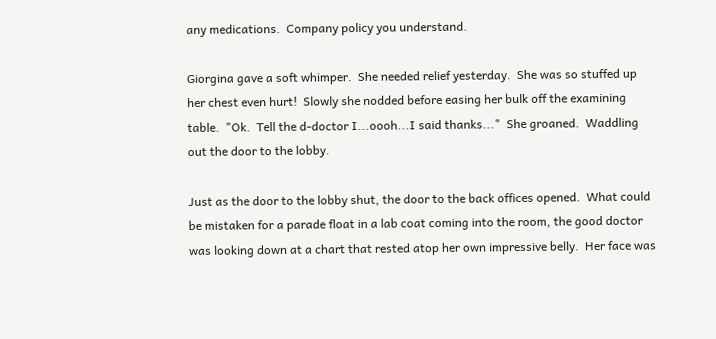any medications.  Company policy you understand.

Giorgina gave a soft whimper.  She needed relief yesterday.  She was so stuffed up her chest even hurt!  Slowly she nodded before easing her bulk off the examining table.  "Ok.  Tell the d-doctor I...oooh...I said thanks..."  She groaned.  Waddling out the door to the lobby.

Just as the door to the lobby shut, the door to the back offices opened.  What could be mistaken for a parade float in a lab coat coming into the room, the good doctor was looking down at a chart that rested atop her own impressive belly.  Her face was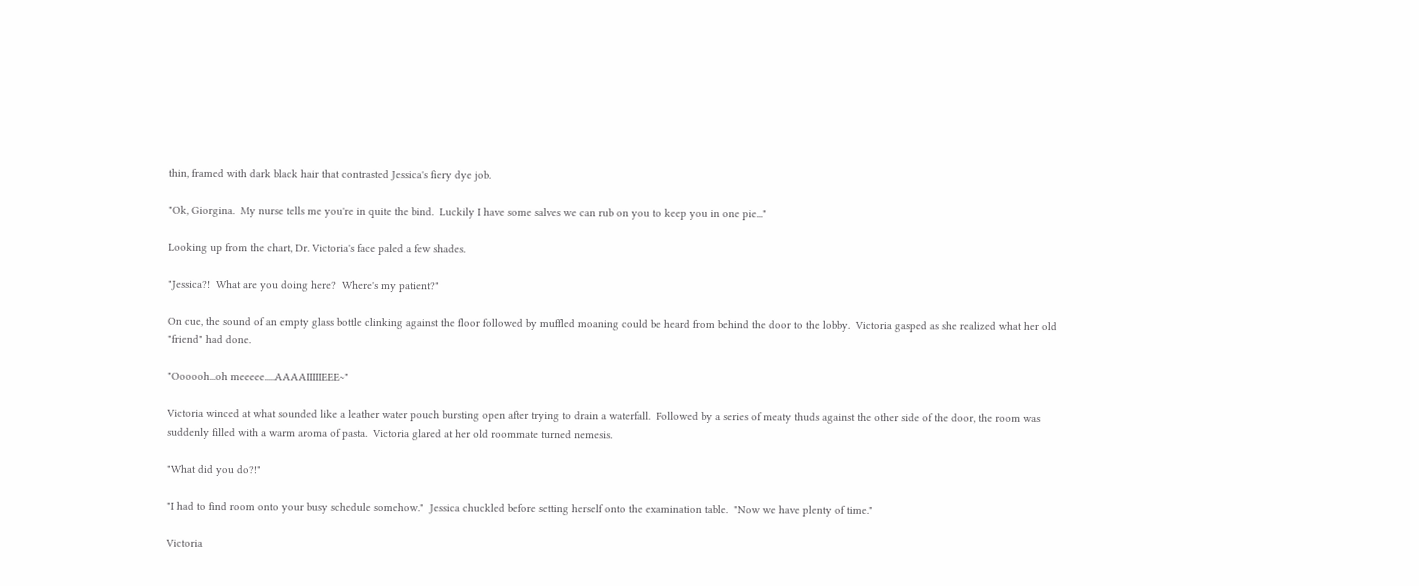thin, framed with dark black hair that contrasted Jessica's fiery dye job.

"Ok, Giorgina.  My nurse tells me you're in quite the bind.  Luckily I have some salves we can rub on you to keep you in one pie..."

Looking up from the chart, Dr. Victoria's face paled a few shades.

"Jessica?!  What are you doing here?  Where's my patient?"

On cue, the sound of an empty glass bottle clinking against the floor followed by muffled moaning could be heard from behind the door to the lobby.  Victoria gasped as she realized what her old "friend" had done.

"Oooooh...oh meeeee.....AAAAIIIIIEEE~"

Victoria winced at what sounded like a leather water pouch bursting open after trying to drain a waterfall.  Followed by a series of meaty thuds against the other side of the door, the room was suddenly filled with a warm aroma of pasta.  Victoria glared at her old roommate turned nemesis.

"What did you do?!"

"I had to find room onto your busy schedule somehow."  Jessica chuckled before setting herself onto the examination table.  "Now we have plenty of time."

Victoria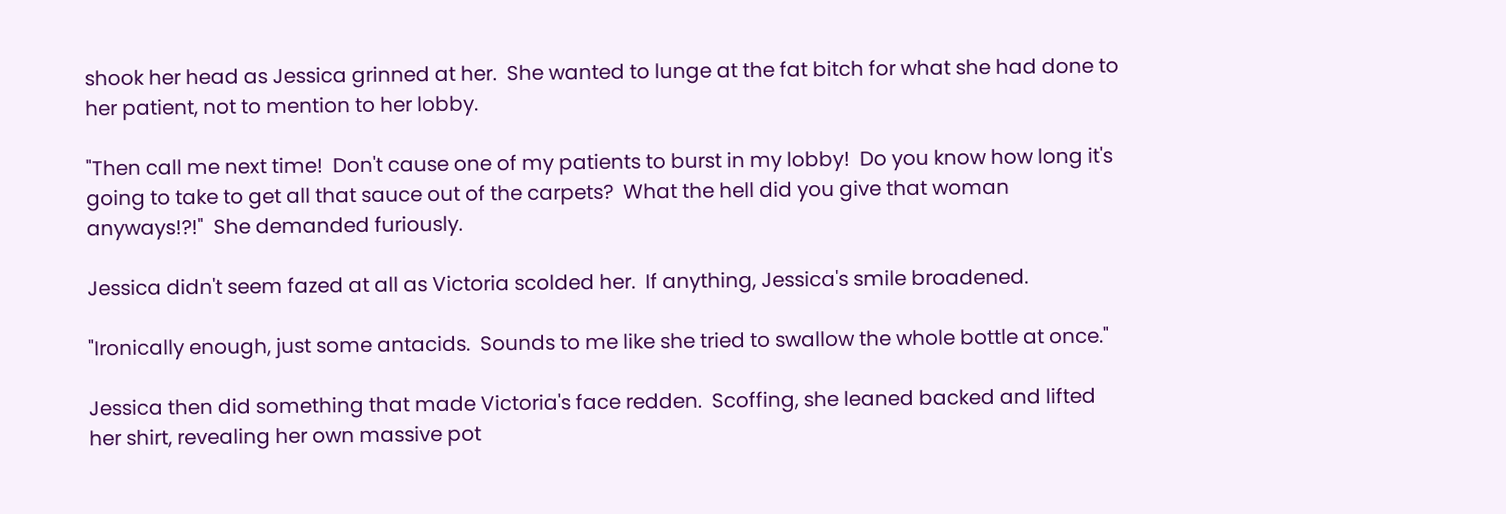shook her head as Jessica grinned at her.  She wanted to lunge at the fat bitch for what she had done to her patient, not to mention to her lobby.

"Then call me next time!  Don't cause one of my patients to burst in my lobby!  Do you know how long it's going to take to get all that sauce out of the carpets?  What the hell did you give that woman anyways!?!"  She demanded furiously.

Jessica didn't seem fazed at all as Victoria scolded her.  If anything, Jessica's smile broadened.

"Ironically enough, just some antacids.  Sounds to me like she tried to swallow the whole bottle at once."

Jessica then did something that made Victoria's face redden.  Scoffing, she leaned backed and lifted her shirt, revealing her own massive pot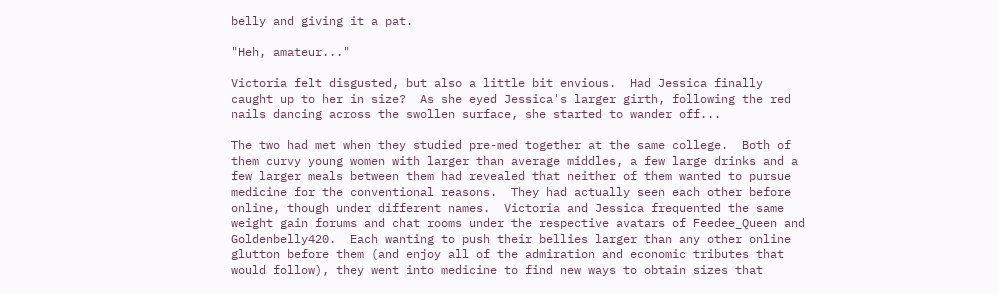belly and giving it a pat.

"Heh, amateur..."

Victoria felt disgusted, but also a little bit envious.  Had Jessica finally caught up to her in size?  As she eyed Jessica's larger girth, following the red nails dancing across the swollen surface, she started to wander off...

The two had met when they studied pre-med together at the same college.  Both of them curvy young women with larger than average middles, a few large drinks and a few larger meals between them had revealed that neither of them wanted to pursue medicine for the conventional reasons.  They had actually seen each other before online, though under different names.  Victoria and Jessica frequented the same weight gain forums and chat rooms under the respective avatars of Feedee_Queen and Goldenbelly420.  Each wanting to push their bellies larger than any other online glutton before them (and enjoy all of the admiration and economic tributes that would follow), they went into medicine to find new ways to obtain sizes that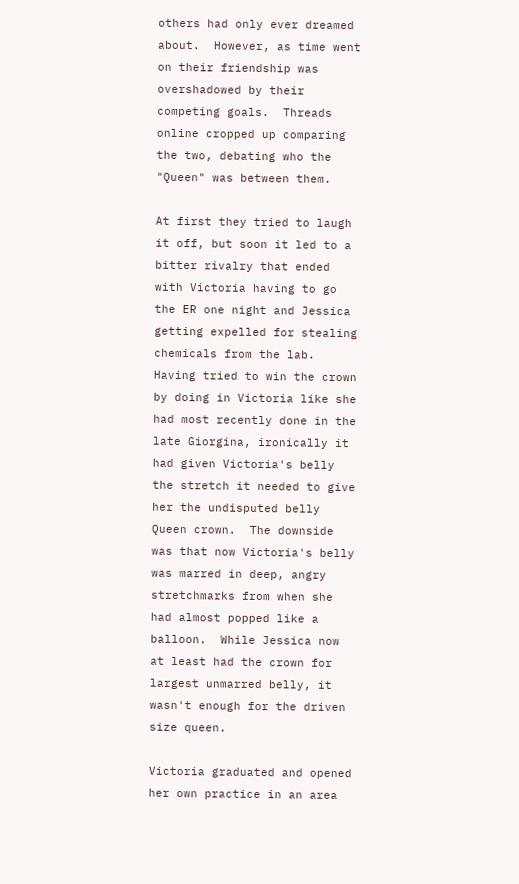others had only ever dreamed about.  However, as time went on their friendship was overshadowed by their competing goals.  Threads online cropped up comparing the two, debating who the "Queen" was between them.

At first they tried to laugh it off, but soon it led to a bitter rivalry that ended with Victoria having to go the ER one night and Jessica getting expelled for stealing chemicals from the lab.  Having tried to win the crown by doing in Victoria like she had most recently done in the late Giorgina, ironically it had given Victoria's belly the stretch it needed to give her the undisputed belly Queen crown.  The downside was that now Victoria's belly was marred in deep, angry stretchmarks from when she had almost popped like a balloon.  While Jessica now at least had the crown for largest unmarred belly, it wasn't enough for the driven size queen.

Victoria graduated and opened her own practice in an area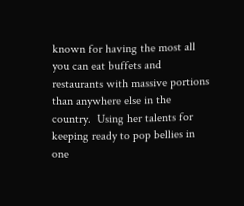known for having the most all you can eat buffets and restaurants with massive portions than anywhere else in the country.  Using her talents for keeping ready to pop bellies in one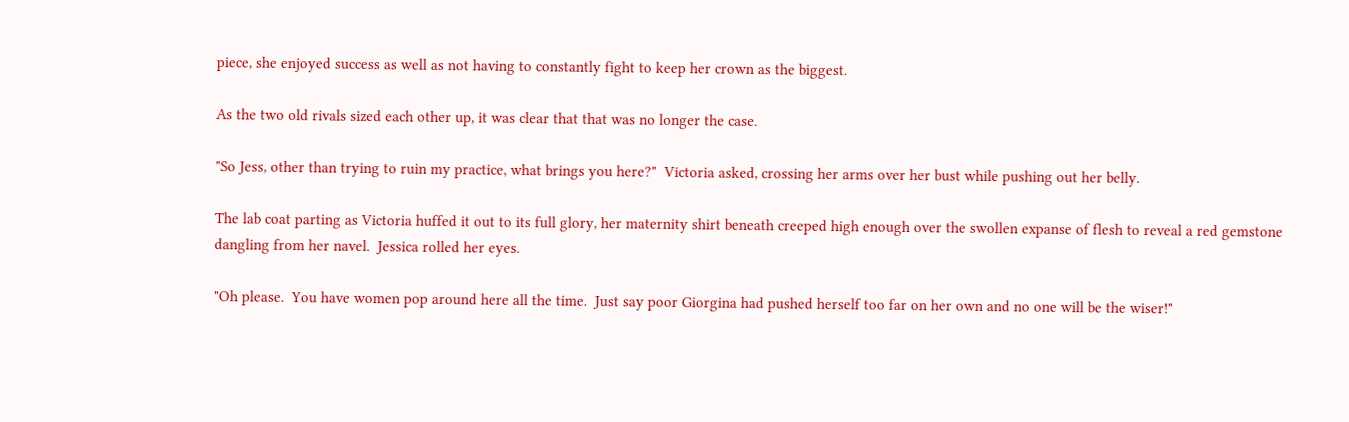piece, she enjoyed success as well as not having to constantly fight to keep her crown as the biggest.

As the two old rivals sized each other up, it was clear that that was no longer the case.

"So Jess, other than trying to ruin my practice, what brings you here?"  Victoria asked, crossing her arms over her bust while pushing out her belly.

The lab coat parting as Victoria huffed it out to its full glory, her maternity shirt beneath creeped high enough over the swollen expanse of flesh to reveal a red gemstone dangling from her navel.  Jessica rolled her eyes.

"Oh please.  You have women pop around here all the time.  Just say poor Giorgina had pushed herself too far on her own and no one will be the wiser!"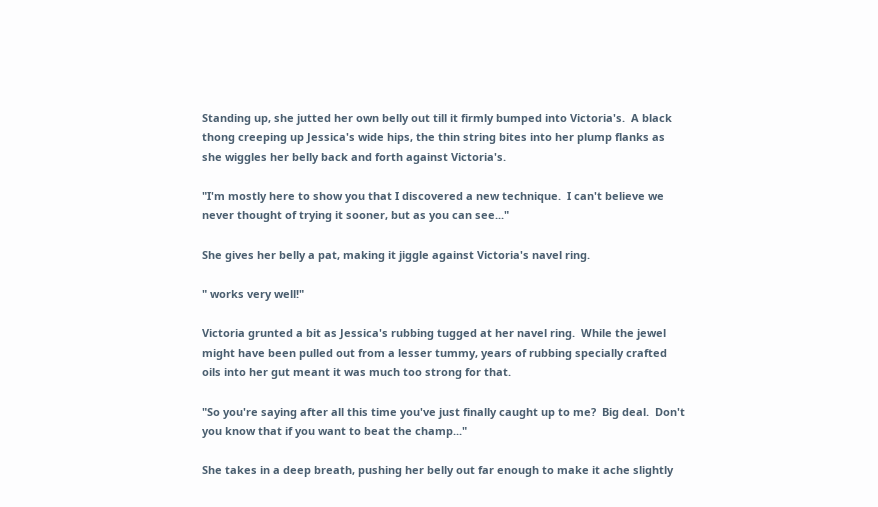Standing up, she jutted her own belly out till it firmly bumped into Victoria's.  A black thong creeping up Jessica's wide hips, the thin string bites into her plump flanks as she wiggles her belly back and forth against Victoria's.

"I'm mostly here to show you that I discovered a new technique.  I can't believe we never thought of trying it sooner, but as you can see..."

She gives her belly a pat, making it jiggle against Victoria's navel ring.

" works very well!"

Victoria grunted a bit as Jessica's rubbing tugged at her navel ring.  While the jewel might have been pulled out from a lesser tummy, years of rubbing specially crafted oils into her gut meant it was much too strong for that.

"So you're saying after all this time you've just finally caught up to me?  Big deal.  Don't you know that if you want to beat the champ..."

She takes in a deep breath, pushing her belly out far enough to make it ache slightly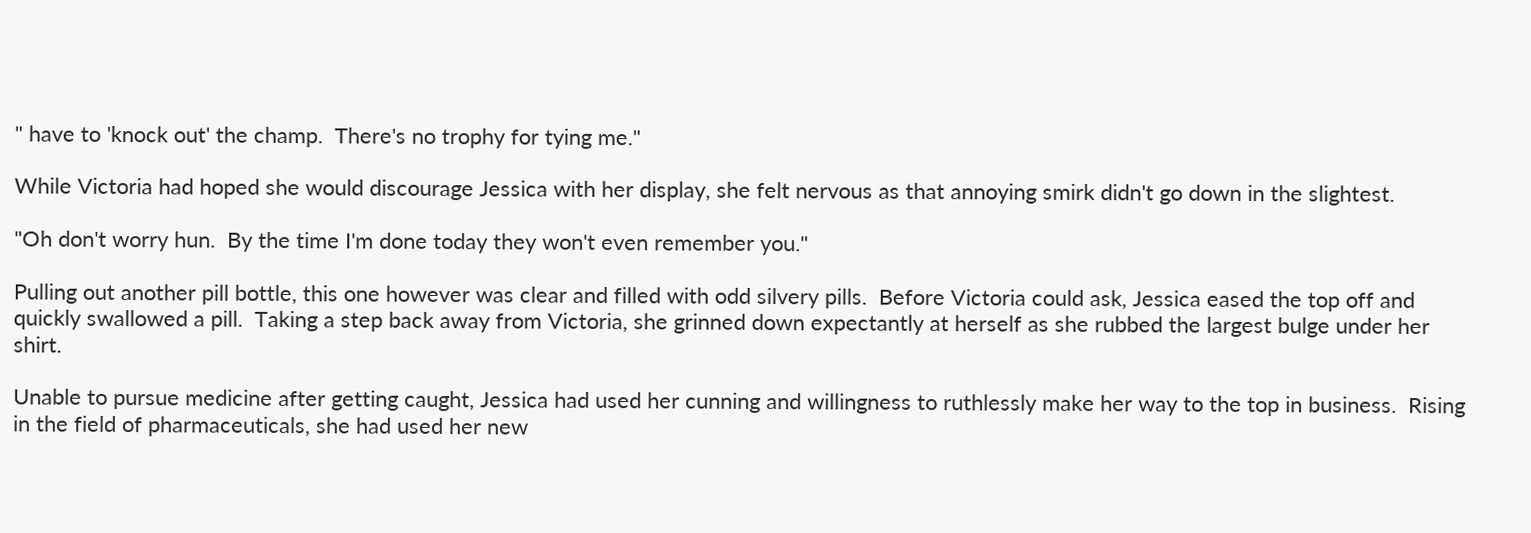" have to 'knock out' the champ.  There's no trophy for tying me."

While Victoria had hoped she would discourage Jessica with her display, she felt nervous as that annoying smirk didn't go down in the slightest.

"Oh don't worry hun.  By the time I'm done today they won't even remember you."

Pulling out another pill bottle, this one however was clear and filled with odd silvery pills.  Before Victoria could ask, Jessica eased the top off and quickly swallowed a pill.  Taking a step back away from Victoria, she grinned down expectantly at herself as she rubbed the largest bulge under her shirt.

Unable to pursue medicine after getting caught, Jessica had used her cunning and willingness to ruthlessly make her way to the top in business.  Rising in the field of pharmaceuticals, she had used her new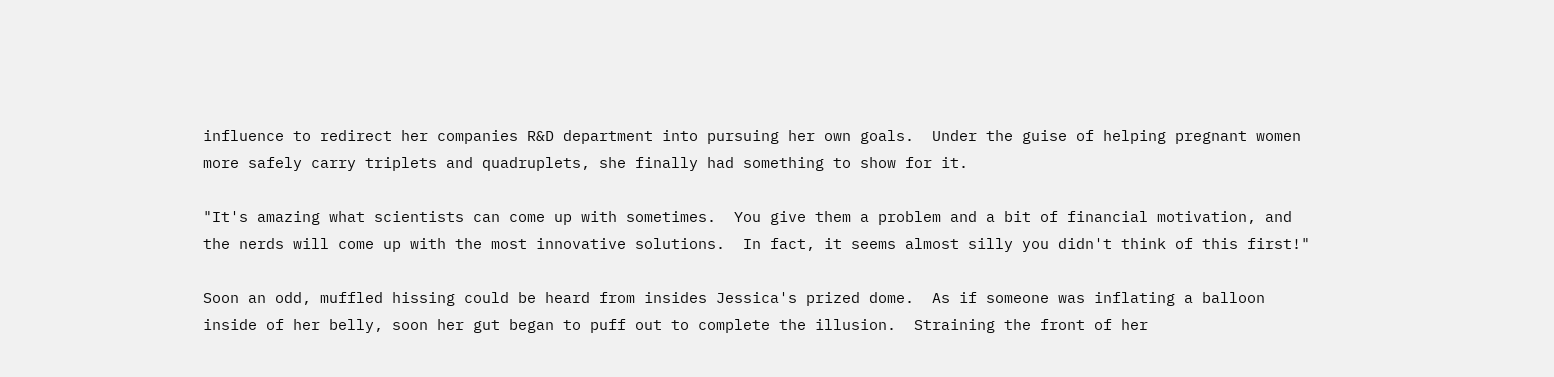influence to redirect her companies R&D department into pursuing her own goals.  Under the guise of helping pregnant women more safely carry triplets and quadruplets, she finally had something to show for it.

"It's amazing what scientists can come up with sometimes.  You give them a problem and a bit of financial motivation, and the nerds will come up with the most innovative solutions.  In fact, it seems almost silly you didn't think of this first!"

Soon an odd, muffled hissing could be heard from insides Jessica's prized dome.  As if someone was inflating a balloon inside of her belly, soon her gut began to puff out to complete the illusion.  Straining the front of her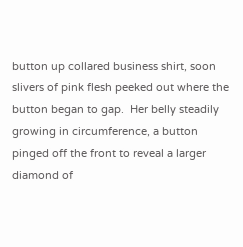button up collared business shirt, soon slivers of pink flesh peeked out where the button began to gap.  Her belly steadily growing in circumference, a button pinged off the front to reveal a larger diamond of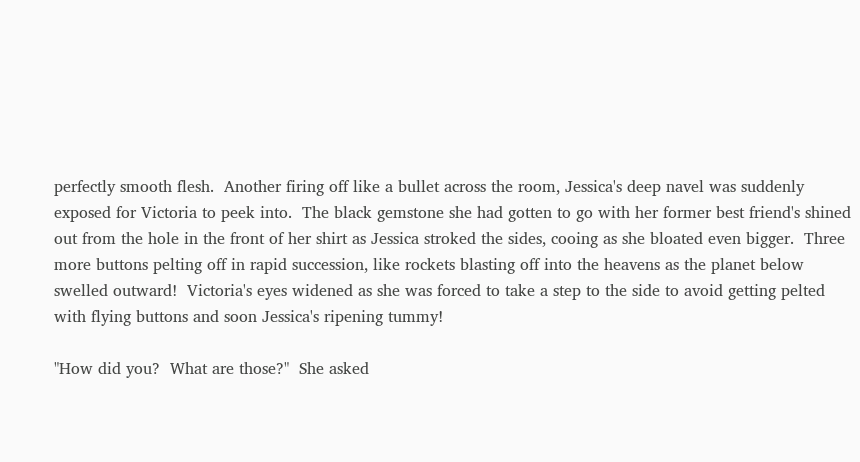perfectly smooth flesh.  Another firing off like a bullet across the room, Jessica's deep navel was suddenly exposed for Victoria to peek into.  The black gemstone she had gotten to go with her former best friend's shined out from the hole in the front of her shirt as Jessica stroked the sides, cooing as she bloated even bigger.  Three more buttons pelting off in rapid succession, like rockets blasting off into the heavens as the planet below swelled outward!  Victoria's eyes widened as she was forced to take a step to the side to avoid getting pelted with flying buttons and soon Jessica's ripening tummy!

"How did you?  What are those?"  She asked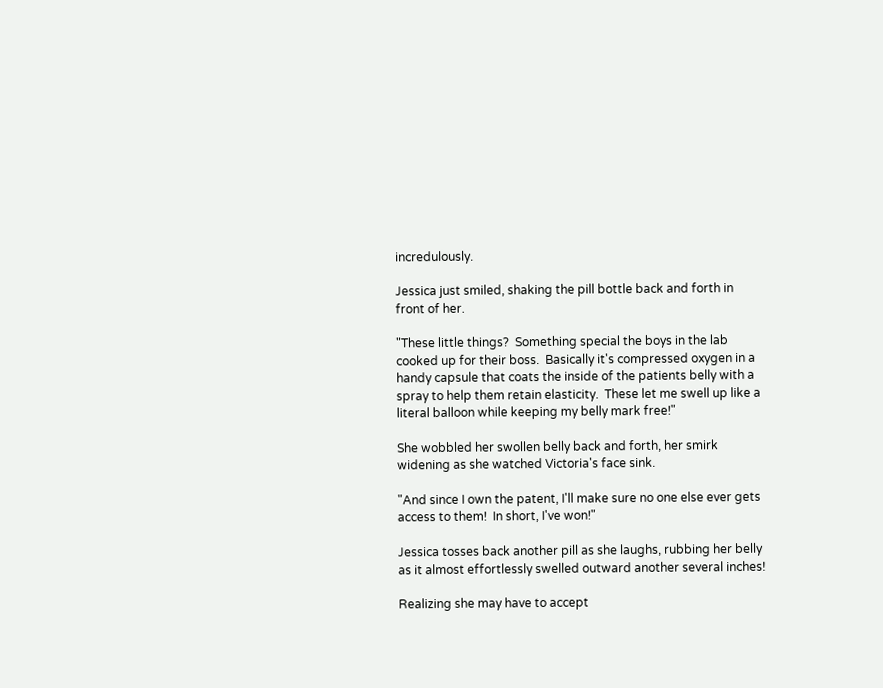incredulously.

Jessica just smiled, shaking the pill bottle back and forth in front of her.

"These little things?  Something special the boys in the lab cooked up for their boss.  Basically it's compressed oxygen in a handy capsule that coats the inside of the patients belly with a spray to help them retain elasticity.  These let me swell up like a literal balloon while keeping my belly mark free!"

She wobbled her swollen belly back and forth, her smirk widening as she watched Victoria's face sink.

"And since I own the patent, I'll make sure no one else ever gets access to them!  In short, I've won!"

Jessica tosses back another pill as she laughs, rubbing her belly as it almost effortlessly swelled outward another several inches!

Realizing she may have to accept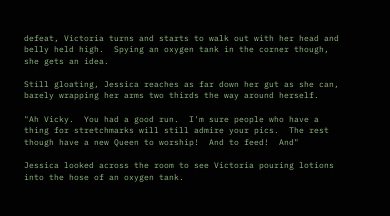defeat, Victoria turns and starts to walk out with her head and belly held high.  Spying an oxygen tank in the corner though, she gets an idea.

Still gloating, Jessica reaches as far down her gut as she can, barely wrapping her arms two thirds the way around herself.

"Ah Vicky.  You had a good run.  I'm sure people who have a thing for stretchmarks will still admire your pics.  The rest though have a new Queen to worship!  And to feed!  And"

Jessica looked across the room to see Victoria pouring lotions into the hose of an oxygen tank.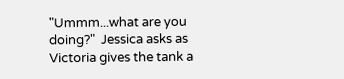"Ummm...what are you doing?"  Jessica asks as Victoria gives the tank a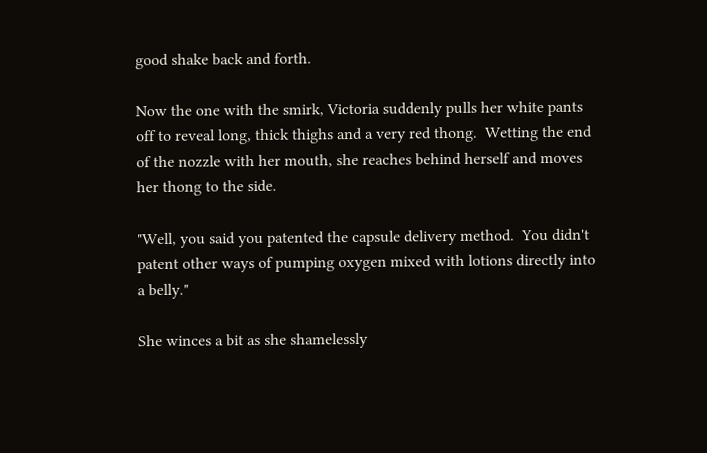good shake back and forth.

Now the one with the smirk, Victoria suddenly pulls her white pants off to reveal long, thick thighs and a very red thong.  Wetting the end of the nozzle with her mouth, she reaches behind herself and moves her thong to the side.

"Well, you said you patented the capsule delivery method.  You didn't patent other ways of pumping oxygen mixed with lotions directly into a belly."

She winces a bit as she shamelessly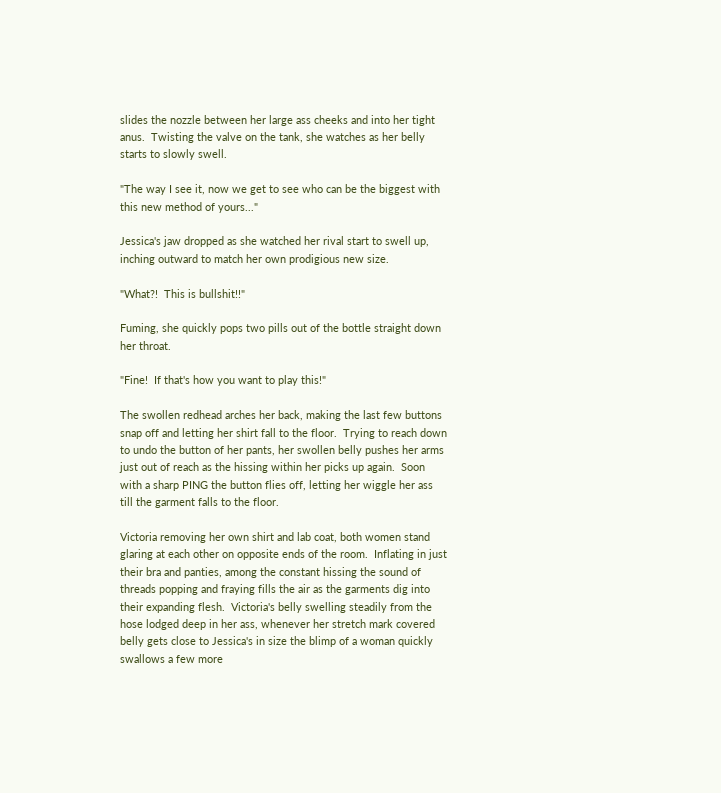slides the nozzle between her large ass cheeks and into her tight anus.  Twisting the valve on the tank, she watches as her belly starts to slowly swell.

"The way I see it, now we get to see who can be the biggest with this new method of yours..."

Jessica's jaw dropped as she watched her rival start to swell up, inching outward to match her own prodigious new size.

"What?!  This is bullshit!!"

Fuming, she quickly pops two pills out of the bottle straight down her throat.

"Fine!  If that's how you want to play this!"

The swollen redhead arches her back, making the last few buttons snap off and letting her shirt fall to the floor.  Trying to reach down to undo the button of her pants, her swollen belly pushes her arms just out of reach as the hissing within her picks up again.  Soon with a sharp PING the button flies off, letting her wiggle her ass till the garment falls to the floor.

Victoria removing her own shirt and lab coat, both women stand glaring at each other on opposite ends of the room.  Inflating in just their bra and panties, among the constant hissing the sound of threads popping and fraying fills the air as the garments dig into their expanding flesh.  Victoria's belly swelling steadily from the hose lodged deep in her ass, whenever her stretch mark covered belly gets close to Jessica's in size the blimp of a woman quickly swallows a few more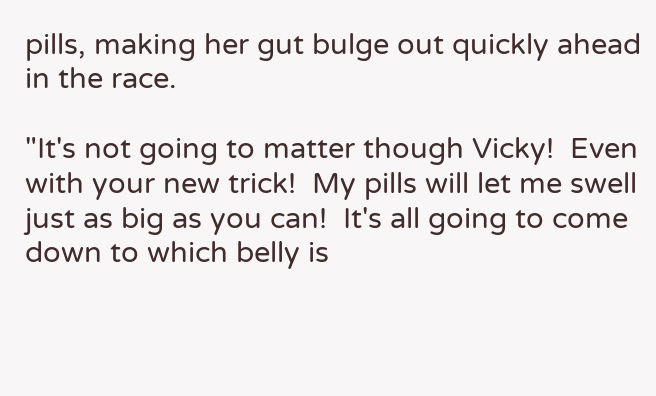pills, making her gut bulge out quickly ahead in the race.

"It's not going to matter though Vicky!  Even with your new trick!  My pills will let me swell just as big as you can!  It's all going to come down to which belly is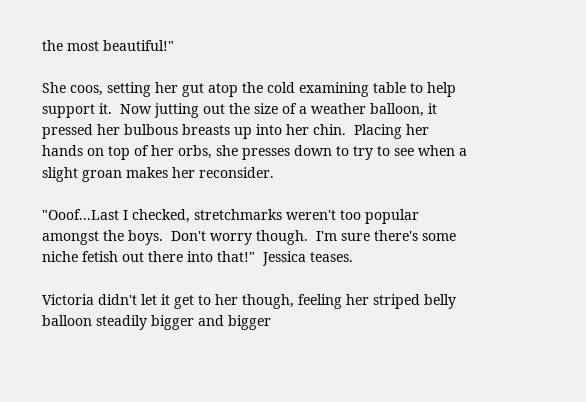the most beautiful!"

She coos, setting her gut atop the cold examining table to help support it.  Now jutting out the size of a weather balloon, it pressed her bulbous breasts up into her chin.  Placing her hands on top of her orbs, she presses down to try to see when a slight groan makes her reconsider.

"Ooof...Last I checked, stretchmarks weren't too popular amongst the boys.  Don't worry though.  I'm sure there's some niche fetish out there into that!"  Jessica teases.

Victoria didn't let it get to her though, feeling her striped belly balloon steadily bigger and bigger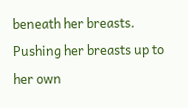beneath her breasts.  Pushing her breasts up to her own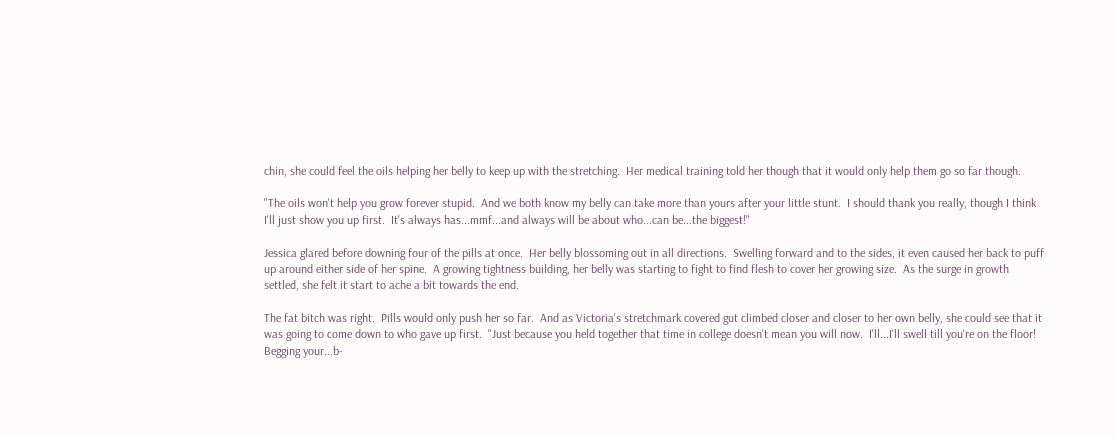chin, she could feel the oils helping her belly to keep up with the stretching.  Her medical training told her though that it would only help them go so far though.

"The oils won't help you grow forever stupid.  And we both know my belly can take more than yours after your little stunt.  I should thank you really, though I think I'll just show you up first.  It's always has...mmf...and always will be about who...can be...the biggest!"

Jessica glared before downing four of the pills at once.  Her belly blossoming out in all directions.  Swelling forward and to the sides, it even caused her back to puff up around either side of her spine.  A growing tightness building, her belly was starting to fight to find flesh to cover her growing size.  As the surge in growth settled, she felt it start to ache a bit towards the end.

The fat bitch was right.  Pills would only push her so far.  And as Victoria's stretchmark covered gut climbed closer and closer to her own belly, she could see that it was going to come down to who gave up first.  "Just because you held together that time in college doesn't mean you will now.  I'll...I'll swell till you're on the floor!  Begging your...b-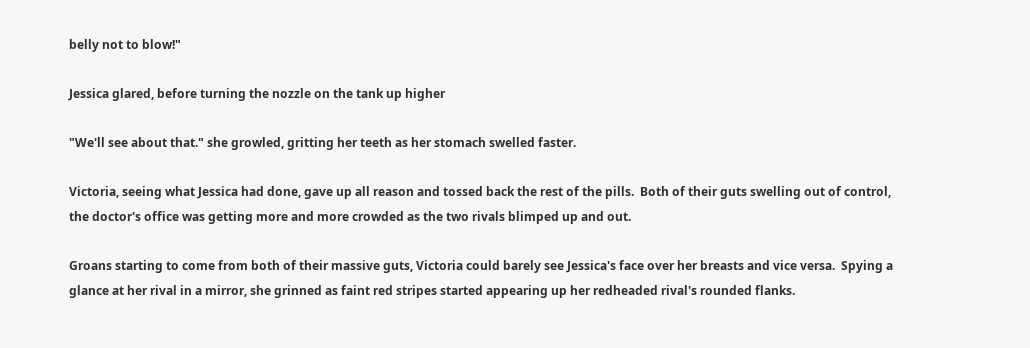belly not to blow!"

Jessica glared, before turning the nozzle on the tank up higher

"We'll see about that." she growled, gritting her teeth as her stomach swelled faster.

Victoria, seeing what Jessica had done, gave up all reason and tossed back the rest of the pills.  Both of their guts swelling out of control, the doctor's office was getting more and more crowded as the two rivals blimped up and out.

Groans starting to come from both of their massive guts, Victoria could barely see Jessica's face over her breasts and vice versa.  Spying a glance at her rival in a mirror, she grinned as faint red stripes started appearing up her redheaded rival's rounded flanks.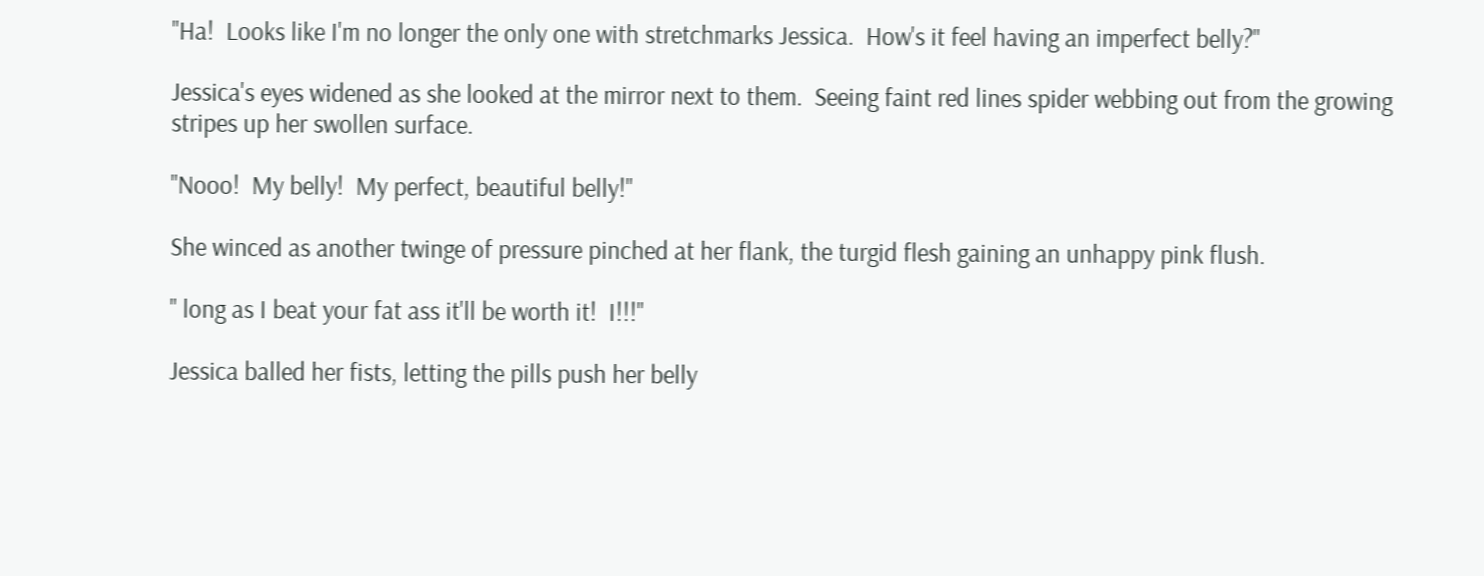"Ha!  Looks like I'm no longer the only one with stretchmarks Jessica.  How's it feel having an imperfect belly?"

Jessica's eyes widened as she looked at the mirror next to them.  Seeing faint red lines spider webbing out from the growing stripes up her swollen surface.

"Nooo!  My belly!  My perfect, beautiful belly!"

She winced as another twinge of pressure pinched at her flank, the turgid flesh gaining an unhappy pink flush.

" long as I beat your fat ass it'll be worth it!  I!!!"

Jessica balled her fists, letting the pills push her belly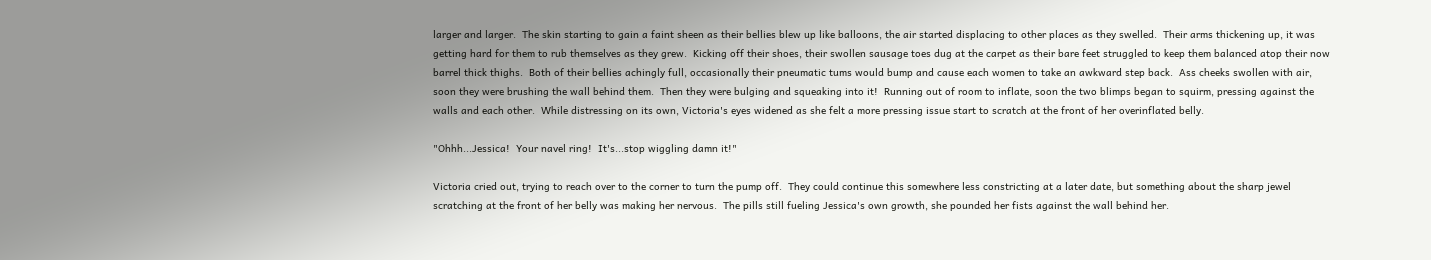larger and larger.  The skin starting to gain a faint sheen as their bellies blew up like balloons, the air started displacing to other places as they swelled.  Their arms thickening up, it was getting hard for them to rub themselves as they grew.  Kicking off their shoes, their swollen sausage toes dug at the carpet as their bare feet struggled to keep them balanced atop their now barrel thick thighs.  Both of their bellies achingly full, occasionally their pneumatic tums would bump and cause each women to take an awkward step back.  Ass cheeks swollen with air, soon they were brushing the wall behind them.  Then they were bulging and squeaking into it!  Running out of room to inflate, soon the two blimps began to squirm, pressing against the walls and each other.  While distressing on its own, Victoria's eyes widened as she felt a more pressing issue start to scratch at the front of her overinflated belly.

"Ohhh...Jessica!  Your navel ring!  It's...stop wiggling damn it!"

Victoria cried out, trying to reach over to the corner to turn the pump off.  They could continue this somewhere less constricting at a later date, but something about the sharp jewel scratching at the front of her belly was making her nervous.  The pills still fueling Jessica's own growth, she pounded her fists against the wall behind her.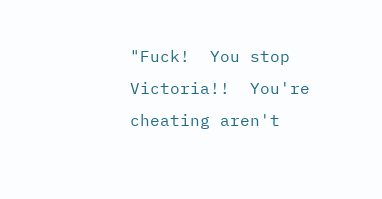"Fuck!  You stop Victoria!!  You're cheating aren't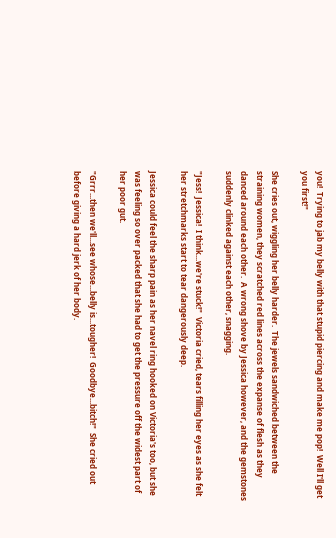you!  Trying to jab my belly with that stupid piercing and make me pop!  Well I'll get you first!"

She cries out, wiggling her belly harder.  The jewels sandwiched between the straining women, they scratched red lines across the expanse of flesh as they danced around each other.  A wrong shove by Jessica however, and the gemstones suddenly clinked against each other, snagging.

"Jess!  Jessica!  I think...we're stuck!"  Victoria cried, tears filling her eyes as she felt her stretchmarks start to tear dangerously deep.

Jessica could feel the sharp pain as her navel ring hooked on Victoria's too, but she was feeling so over packed that she had to get the pressure off the widest part of her poor gut.

"Grrr...then we'll...see whose...belly is...tougher!  Goodbye...bitch!"  She cried out before giving a hard jerk of her body.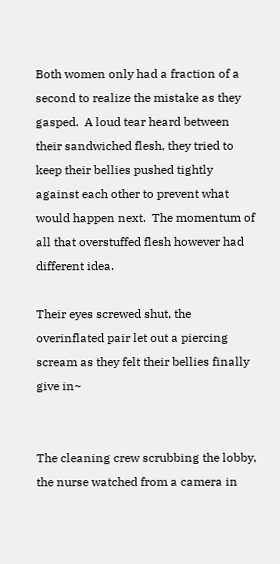Both women only had a fraction of a second to realize the mistake as they gasped.  A loud tear heard between their sandwiched flesh, they tried to keep their bellies pushed tightly against each other to prevent what would happen next.  The momentum of all that overstuffed flesh however had different idea.

Their eyes screwed shut, the overinflated pair let out a piercing scream as they felt their bellies finally give in~


The cleaning crew scrubbing the lobby, the nurse watched from a camera in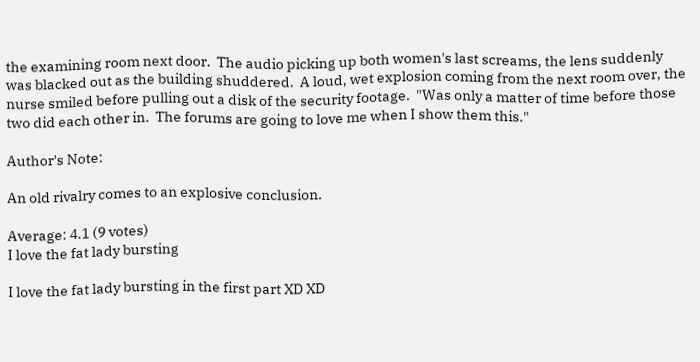the examining room next door.  The audio picking up both women's last screams, the lens suddenly was blacked out as the building shuddered.  A loud, wet explosion coming from the next room over, the nurse smiled before pulling out a disk of the security footage.  "Was only a matter of time before those two did each other in.  The forums are going to love me when I show them this."

Author's Note:

An old rivalry comes to an explosive conclusion.

Average: 4.1 (9 votes)
I love the fat lady bursting

I love the fat lady bursting in the first part XD XD